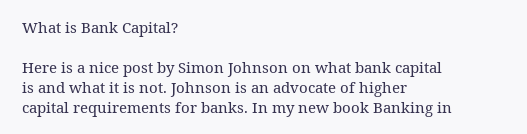What is Bank Capital?

Here is a nice post by Simon Johnson on what bank capital is and what it is not. Johnson is an advocate of higher capital requirements for banks. In my new book Banking in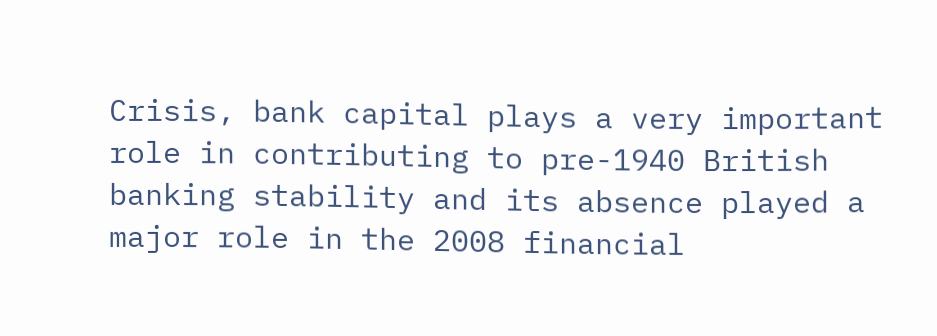Crisis, bank capital plays a very important role in contributing to pre-1940 British banking stability and its absence played a major role in the 2008 financial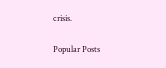crisis.

Popular Posts